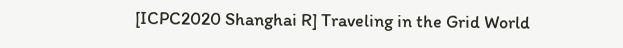[ICPC2020 Shanghai R] Traveling in the Grid World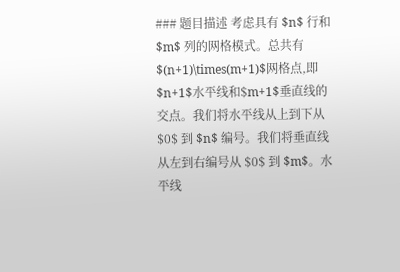### 题目描述 考虑具有 $n$ 行和 $m$ 列的网格模式。总共有$(n+1)\times(m+1)$网格点,即$n+1$水平线和$m+1$垂直线的交点。我们将水平线从上到下从 $0$ 到 $n$ 编号。我们将垂直线从左到右编号从 $0$ 到 $m$。水平线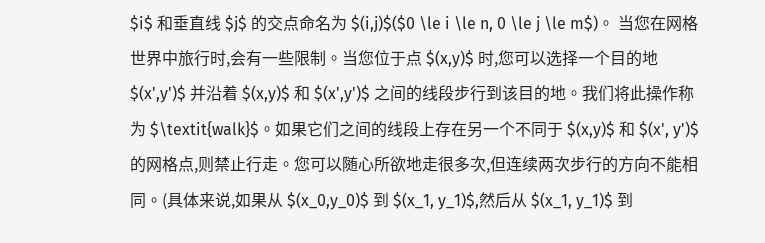$i$ 和垂直线 $j$ 的交点命名为 $(i,j)$($0 \le i \le n, 0 \le j \le m$)。 当您在网格世界中旅行时,会有一些限制。当您位于点 $(x,y)$ 时,您可以选择一个目的地 $(x',y')$ 并沿着 $(x,y)$ 和 $(x',y')$ 之间的线段步行到该目的地。我们将此操作称为 $\textit{walk}$。如果它们之间的线段上存在另一个不同于 $(x,y)$ 和 $(x', y')$ 的网格点,则禁止行走。您可以随心所欲地走很多次,但连续两次步行的方向不能相同。(具体来说,如果从 $(x_0,y_0)$ 到 $(x_1, y_1)$,然后从 $(x_1, y_1)$ 到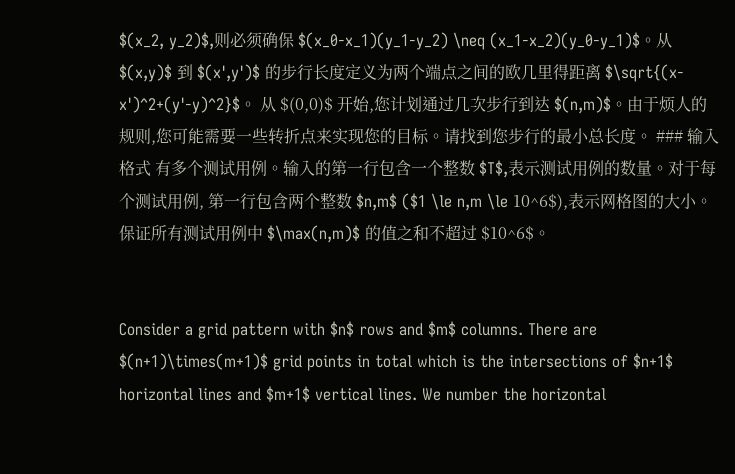$(x_2, y_2)$,则必须确保 $(x_0-x_1)(y_1-y_2) \neq (x_1-x_2)(y_0-y_1)$。从 $(x,y)$ 到 $(x',y')$ 的步行长度定义为两个端点之间的欧几里得距离 $\sqrt{(x-x')^2+(y'-y)^2}$。 从 $(0,0)$ 开始,您计划通过几次步行到达 $(n,m)$。由于烦人的规则,您可能需要一些转折点来实现您的目标。请找到您步行的最小总长度。 ### 输入格式 有多个测试用例。输入的第一行包含一个整数 $T$,表示测试用例的数量。对于每个测试用例, 第一行包含两个整数 $n,m$ ($1 \le n,m \le 10^6$),表示网格图的大小。 保证所有测试用例中 $\max(n,m)$ 的值之和不超过 $10^6$。


Consider a grid pattern with $n$ rows and $m$ columns. There are $(n+1)\times(m+1)$ grid points in total which is the intersections of $n+1$ horizontal lines and $m+1$ vertical lines. We number the horizontal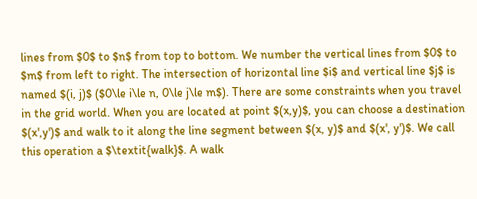lines from $0$ to $n$ from top to bottom. We number the vertical lines from $0$ to $m$ from left to right. The intersection of horizontal line $i$ and vertical line $j$ is named $(i, j)$ ($0\le i\le n, 0\le j\le m$). There are some constraints when you travel in the grid world. When you are located at point $(x,y)$, you can choose a destination $(x',y')$ and walk to it along the line segment between $(x, y)$ and $(x', y')$. We call this operation a $\textit{walk}$. A walk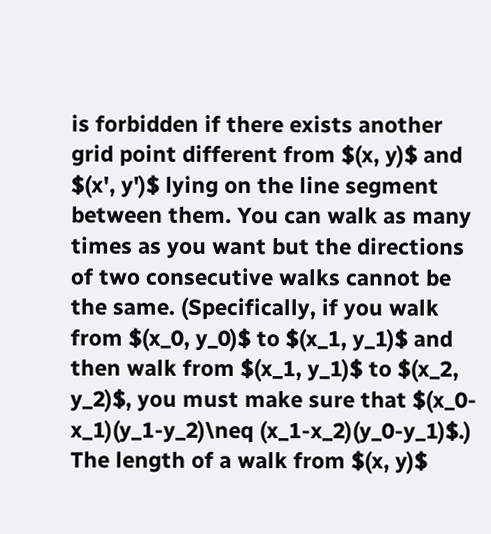is forbidden if there exists another grid point different from $(x, y)$ and $(x', y')$ lying on the line segment between them. You can walk as many times as you want but the directions of two consecutive walks cannot be the same. (Specifically, if you walk from $(x_0, y_0)$ to $(x_1, y_1)$ and then walk from $(x_1, y_1)$ to $(x_2, y_2)$, you must make sure that $(x_0-x_1)(y_1-y_2)\neq (x_1-x_2)(y_0-y_1)$.) The length of a walk from $(x, y)$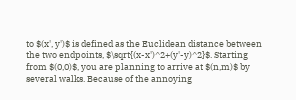to $(x', y')$ is defined as the Euclidean distance between the two endpoints, $\sqrt{(x-x')^2+(y'-y)^2}$. Starting from $(0,0)$, you are planning to arrive at $(n,m)$ by several walks. Because of the annoying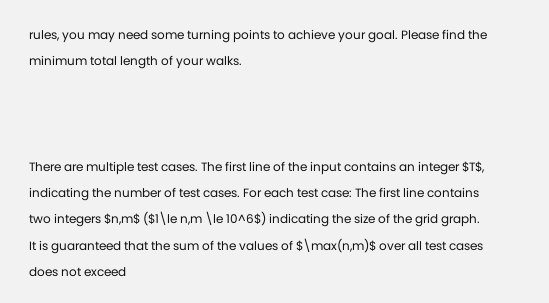rules, you may need some turning points to achieve your goal. Please find the minimum total length of your walks.



There are multiple test cases. The first line of the input contains an integer $T$, indicating the number of test cases. For each test case: The first line contains two integers $n,m$ ($1\le n,m \le 10^6$) indicating the size of the grid graph. It is guaranteed that the sum of the values of $\max(n,m)$ over all test cases does not exceed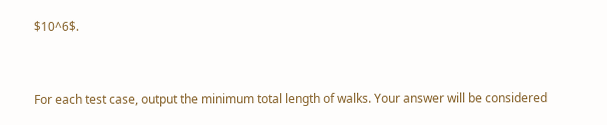$10^6$.


For each test case, output the minimum total length of walks. Your answer will be considered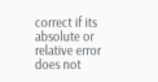correct if its absolute or relative error does not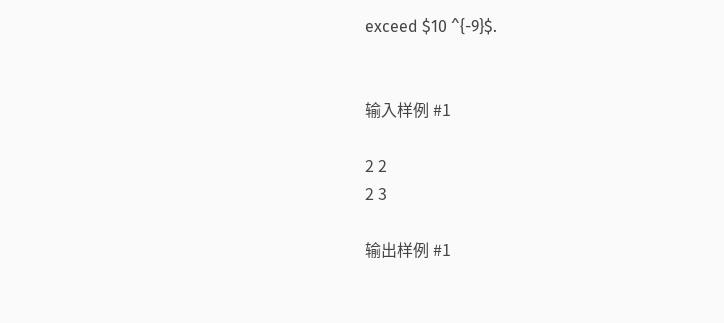exceed $10 ^{-9}$.


输入样例 #1

2 2
2 3

输出样例 #1